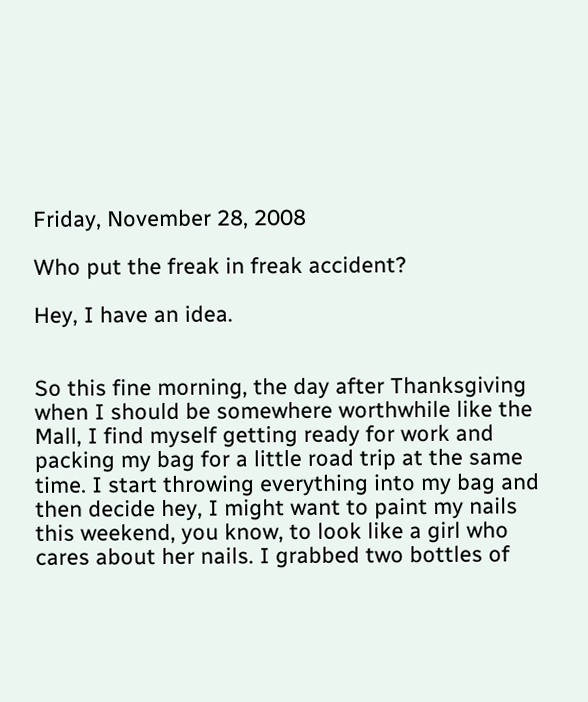Friday, November 28, 2008

Who put the freak in freak accident?

Hey, I have an idea.


So this fine morning, the day after Thanksgiving when I should be somewhere worthwhile like the Mall, I find myself getting ready for work and packing my bag for a little road trip at the same time. I start throwing everything into my bag and then decide hey, I might want to paint my nails this weekend, you know, to look like a girl who cares about her nails. I grabbed two bottles of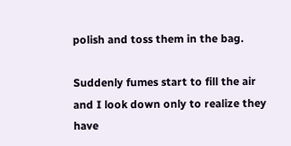polish and toss them in the bag.

Suddenly fumes start to fill the air and I look down only to realize they have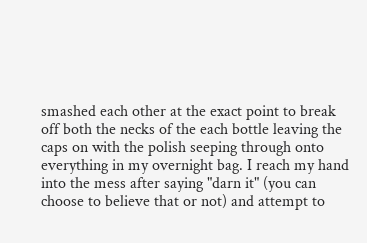smashed each other at the exact point to break off both the necks of the each bottle leaving the caps on with the polish seeping through onto everything in my overnight bag. I reach my hand into the mess after saying "darn it" (you can choose to believe that or not) and attempt to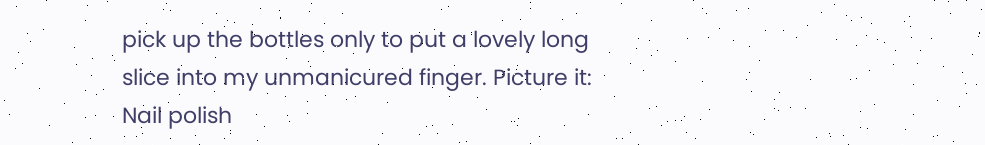pick up the bottles only to put a lovely long slice into my unmanicured finger. Picture it: Nail polish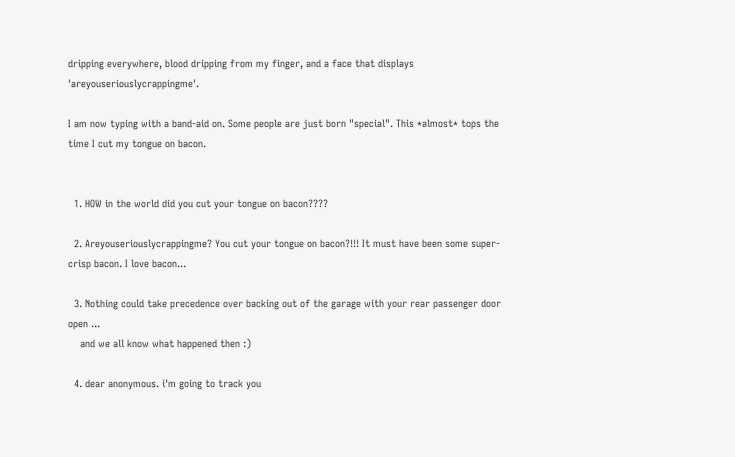dripping everywhere, blood dripping from my finger, and a face that displays 'areyouseriouslycrappingme'.

I am now typing with a band-aid on. Some people are just born "special". This *almost* tops the time I cut my tongue on bacon.


  1. HOW in the world did you cut your tongue on bacon????

  2. Areyouseriouslycrappingme? You cut your tongue on bacon?!!! It must have been some super-crisp bacon. I love bacon...

  3. Nothing could take precedence over backing out of the garage with your rear passenger door open ...
    and we all know what happened then :)

  4. dear anonymous. i'm going to track you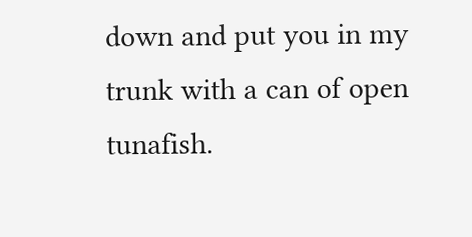down and put you in my trunk with a can of open tunafish.